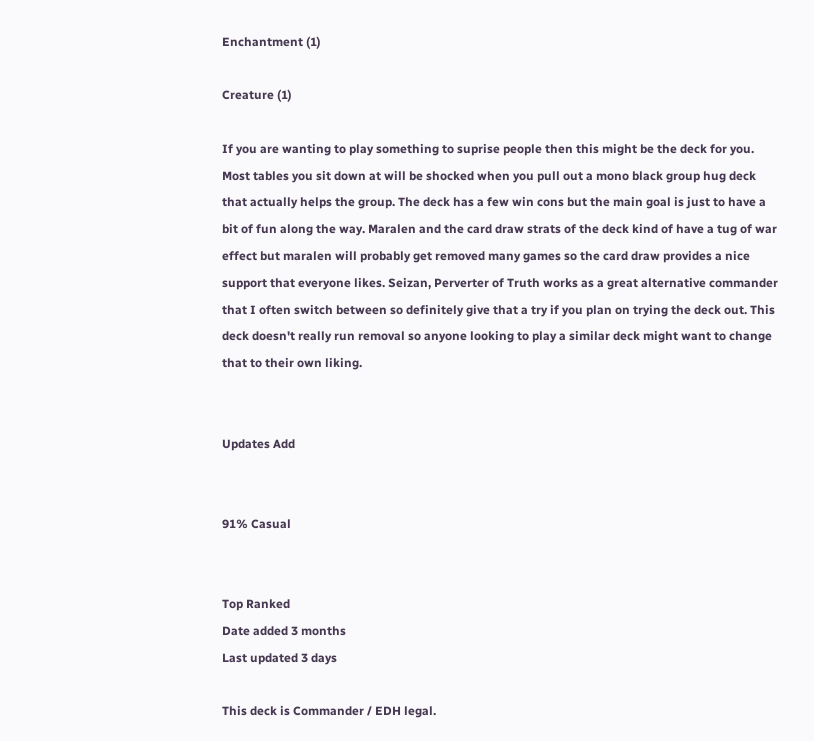Enchantment (1)

Creature (1)

If you are wanting to play something to suprise people then this might be the deck for you. Most tables you sit down at will be shocked when you pull out a mono black group hug deck that actually helps the group. The deck has a few win cons but the main goal is just to have a bit of fun along the way. Maralen and the card draw strats of the deck kind of have a tug of war effect but maralen will probably get removed many games so the card draw provides a nice support that everyone likes. Seizan, Perverter of Truth works as a great alternative commander that I often switch between so definitely give that a try if you plan on trying the deck out. This deck doesn't really run removal so anyone looking to play a similar deck might want to change that to their own liking.


Updates Add


91% Casual


Top Ranked
Date added 3 months
Last updated 3 days

This deck is Commander / EDH legal.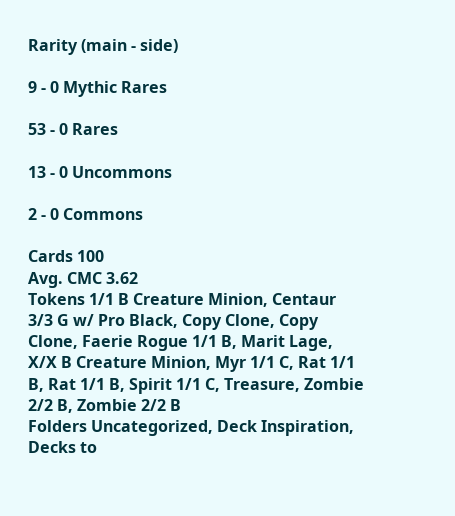Rarity (main - side)

9 - 0 Mythic Rares

53 - 0 Rares

13 - 0 Uncommons

2 - 0 Commons

Cards 100
Avg. CMC 3.62
Tokens 1/1 B Creature Minion, Centaur 3/3 G w/ Pro Black, Copy Clone, Copy Clone, Faerie Rogue 1/1 B, Marit Lage, X/X B Creature Minion, Myr 1/1 C, Rat 1/1 B, Rat 1/1 B, Spirit 1/1 C, Treasure, Zombie 2/2 B, Zombie 2/2 B
Folders Uncategorized, Deck Inspiration, Decks to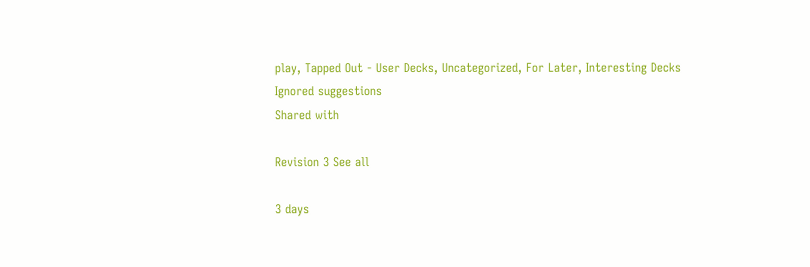play, Tapped Out - User Decks, Uncategorized, For Later, Interesting Decks
Ignored suggestions
Shared with

Revision 3 See all

3 days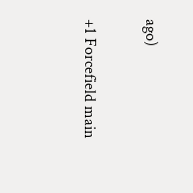ago)

+1 Forcefield main